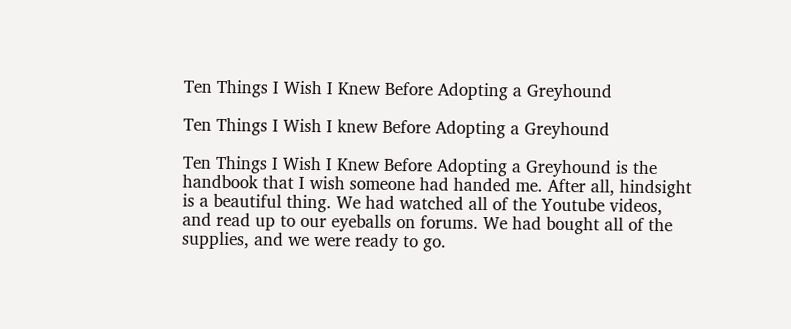Ten Things I Wish I Knew Before Adopting a Greyhound

Ten Things I Wish I knew Before Adopting a Greyhound

Ten Things I Wish I Knew Before Adopting a Greyhound is the handbook that I wish someone had handed me. After all, hindsight is a beautiful thing. We had watched all of the Youtube videos, and read up to our eyeballs on forums. We had bought all of the supplies, and we were ready to go.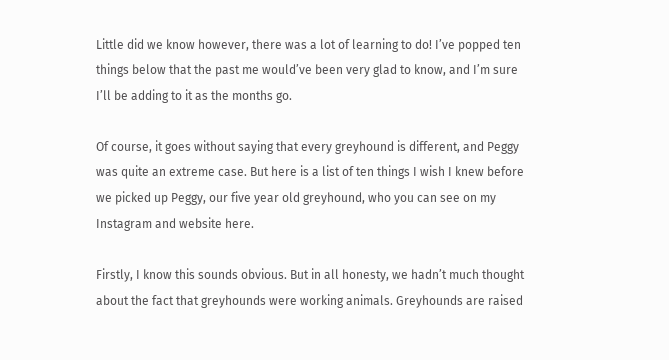Little did we know however, there was a lot of learning to do! I’ve popped ten things below that the past me would’ve been very glad to know, and I’m sure I’ll be adding to it as the months go.

Of course, it goes without saying that every greyhound is different, and Peggy was quite an extreme case. But here is a list of ten things I wish I knew before we picked up Peggy, our five year old greyhound, who you can see on my Instagram and website here.

Firstly, I know this sounds obvious. But in all honesty, we hadn’t much thought about the fact that greyhounds were working animals. Greyhounds are raised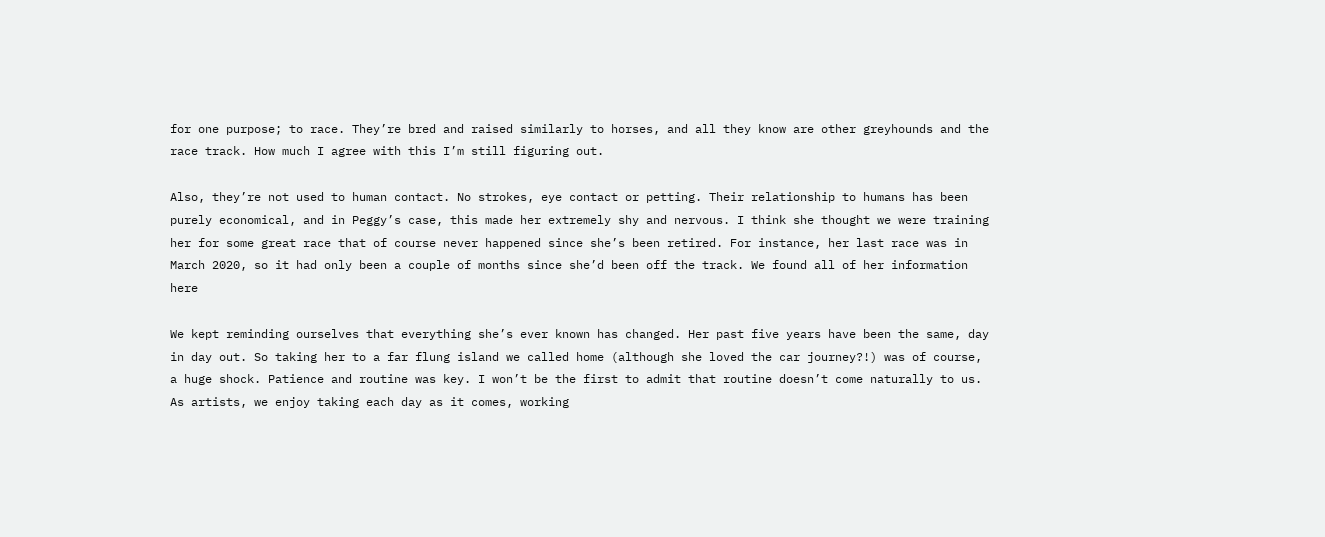for one purpose; to race. They’re bred and raised similarly to horses, and all they know are other greyhounds and the race track. How much I agree with this I’m still figuring out.

Also, they’re not used to human contact. No strokes, eye contact or petting. Their relationship to humans has been purely economical, and in Peggy’s case, this made her extremely shy and nervous. I think she thought we were training her for some great race that of course never happened since she’s been retired. For instance, her last race was in March 2020, so it had only been a couple of months since she’d been off the track. We found all of her information here

We kept reminding ourselves that everything she’s ever known has changed. Her past five years have been the same, day in day out. So taking her to a far flung island we called home (although she loved the car journey?!) was of course, a huge shock. Patience and routine was key. I won’t be the first to admit that routine doesn’t come naturally to us. As artists, we enjoy taking each day as it comes, working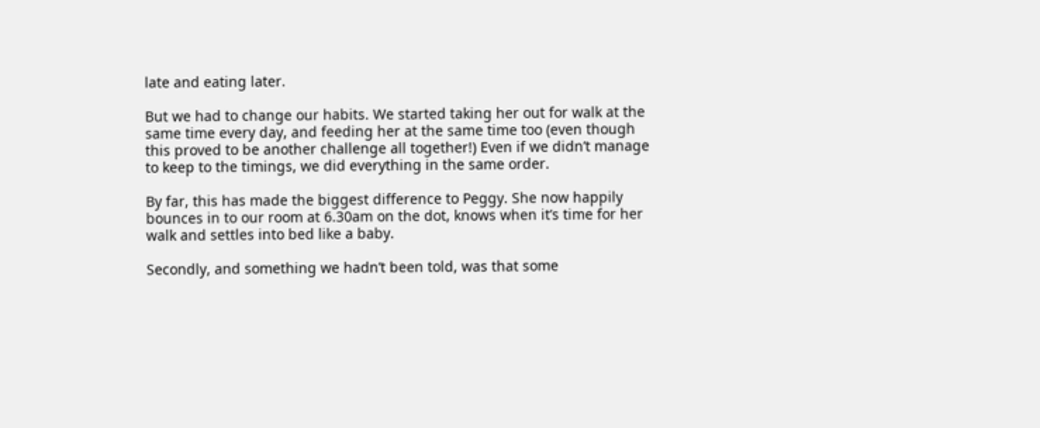late and eating later.

But we had to change our habits. We started taking her out for walk at the same time every day, and feeding her at the same time too (even though this proved to be another challenge all together!) Even if we didn’t manage to keep to the timings, we did everything in the same order.

By far, this has made the biggest difference to Peggy. She now happily bounces in to our room at 6.30am on the dot, knows when it’s time for her walk and settles into bed like a baby.

Secondly, and something we hadn’t been told, was that some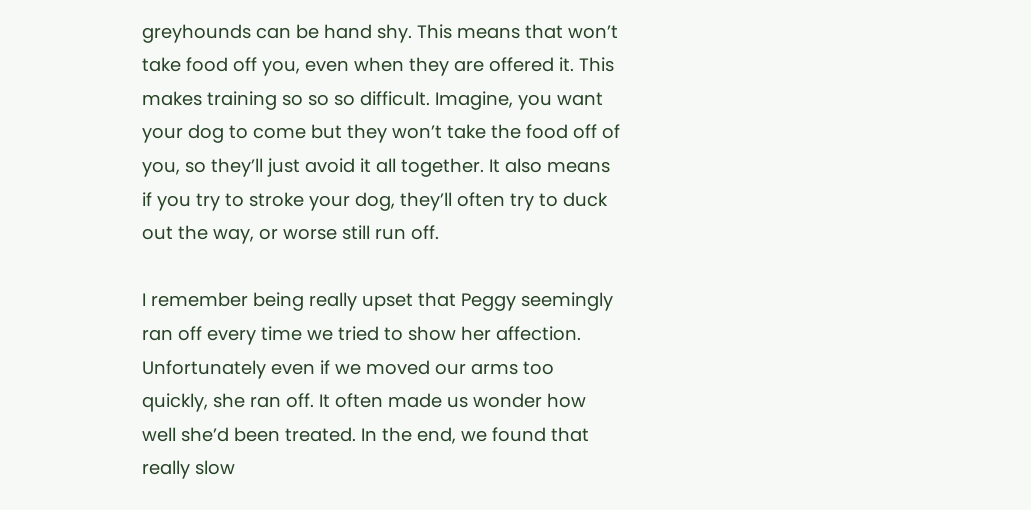greyhounds can be hand shy. This means that won’t take food off you, even when they are offered it. This makes training so so so difficult. Imagine, you want your dog to come but they won’t take the food off of you, so they’ll just avoid it all together. It also means if you try to stroke your dog, they’ll often try to duck out the way, or worse still run off.

I remember being really upset that Peggy seemingly ran off every time we tried to show her affection. Unfortunately even if we moved our arms too quickly, she ran off. It often made us wonder how well she’d been treated. In the end, we found that really slow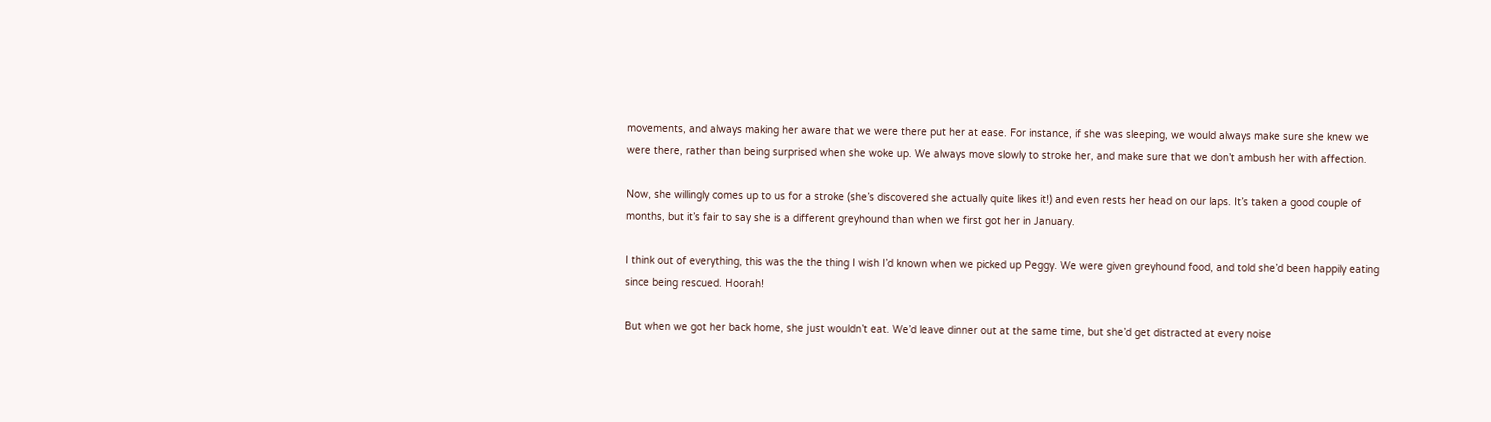movements, and always making her aware that we were there put her at ease. For instance, if she was sleeping, we would always make sure she knew we were there, rather than being surprised when she woke up. We always move slowly to stroke her, and make sure that we don’t ambush her with affection.

Now, she willingly comes up to us for a stroke (she’s discovered she actually quite likes it!) and even rests her head on our laps. It’s taken a good couple of months, but it’s fair to say she is a different greyhound than when we first got her in January.

I think out of everything, this was the the thing I wish I’d known when we picked up Peggy. We were given greyhound food, and told she’d been happily eating since being rescued. Hoorah!

But when we got her back home, she just wouldn’t eat. We’d leave dinner out at the same time, but she’d get distracted at every noise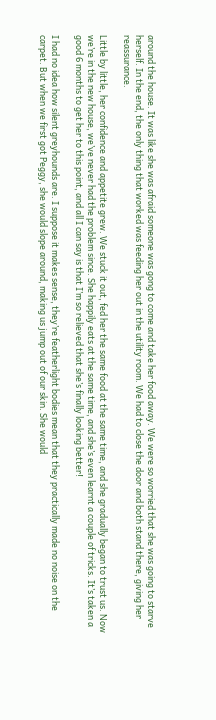around the house. It was like she was afraid someone was gong to come and take her food away. We were so worried that she was going to starve herself. In the end, the only thing that worked was feeding her out in the utility room. We had to close the door and both stand there, giving her reassurance.

Little by little, her confidence and appetite grew. We stuck it out, fed her the same food at the same time, and she gradually began to trust us. Now we’re in the new house, we’ve never had the problem since. She happily eats at the same time, and she’s even learnt a couple of tricks. It’s taken a good 6 months to get her to this point, and all I can say is that I’m so relieved that she’s finally looking better!

I had no idea how silent greyhounds are. I suppose it makes sense, they’re featherlight bodies mean that they practically made no noise on the carpet. But when we first got Peggy, she would slope around, making us jump out of our skin. She would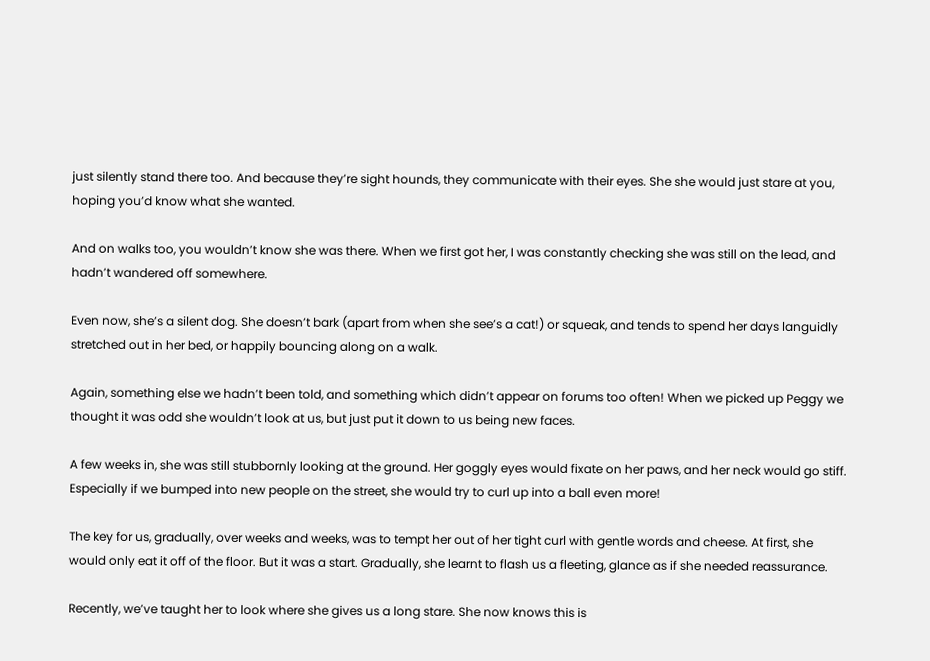just silently stand there too. And because they’re sight hounds, they communicate with their eyes. She she would just stare at you, hoping you’d know what she wanted.

And on walks too, you wouldn’t know she was there. When we first got her, I was constantly checking she was still on the lead, and hadn’t wandered off somewhere.

Even now, she’s a silent dog. She doesn’t bark (apart from when she see’s a cat!) or squeak, and tends to spend her days languidly stretched out in her bed, or happily bouncing along on a walk.

Again, something else we hadn’t been told, and something which didn’t appear on forums too often! When we picked up Peggy we thought it was odd she wouldn’t look at us, but just put it down to us being new faces.

A few weeks in, she was still stubbornly looking at the ground. Her goggly eyes would fixate on her paws, and her neck would go stiff. Especially if we bumped into new people on the street, she would try to curl up into a ball even more!

The key for us, gradually, over weeks and weeks, was to tempt her out of her tight curl with gentle words and cheese. At first, she would only eat it off of the floor. But it was a start. Gradually, she learnt to flash us a fleeting, glance as if she needed reassurance.

Recently, we’ve taught her to look where she gives us a long stare. She now knows this is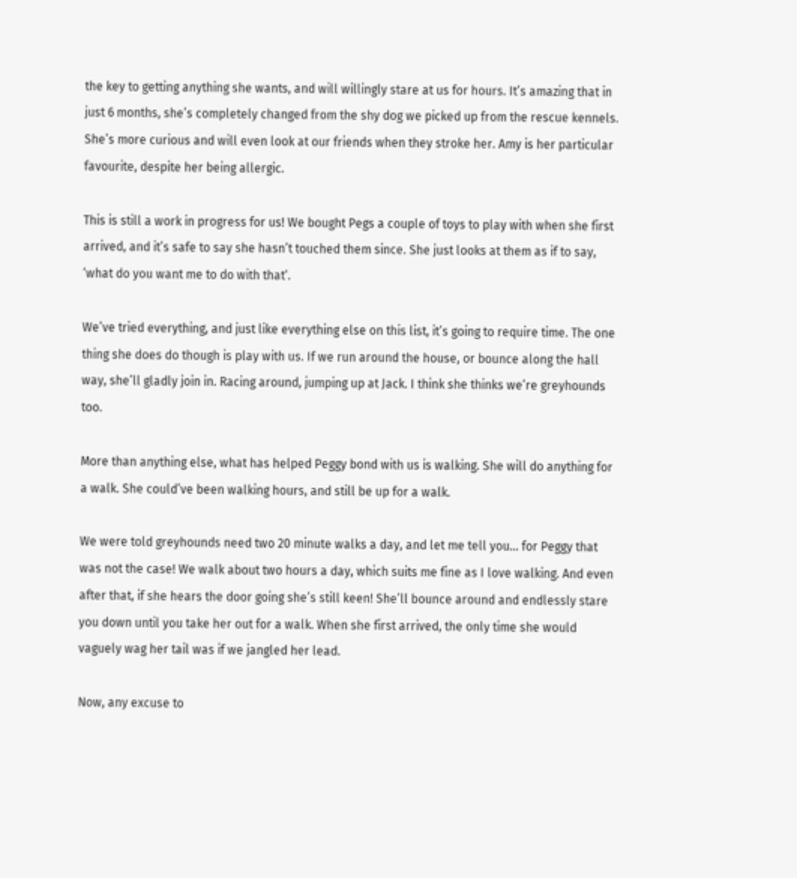the key to getting anything she wants, and will willingly stare at us for hours. It’s amazing that in just 6 months, she’s completely changed from the shy dog we picked up from the rescue kennels. She’s more curious and will even look at our friends when they stroke her. Amy is her particular favourite, despite her being allergic.

This is still a work in progress for us! We bought Pegs a couple of toys to play with when she first arrived, and it’s safe to say she hasn’t touched them since. She just looks at them as if to say, ‘what do you want me to do with that‘.

We’ve tried everything, and just like everything else on this list, it’s going to require time. The one thing she does do though is play with us. If we run around the house, or bounce along the hall way, she’ll gladly join in. Racing around, jumping up at Jack. I think she thinks we’re greyhounds too.

More than anything else, what has helped Peggy bond with us is walking. She will do anything for a walk. She could’ve been walking hours, and still be up for a walk.

We were told greyhounds need two 20 minute walks a day, and let me tell you… for Peggy that was not the case! We walk about two hours a day, which suits me fine as I love walking. And even after that, if she hears the door going she’s still keen! She’ll bounce around and endlessly stare you down until you take her out for a walk. When she first arrived, the only time she would vaguely wag her tail was if we jangled her lead.

Now, any excuse to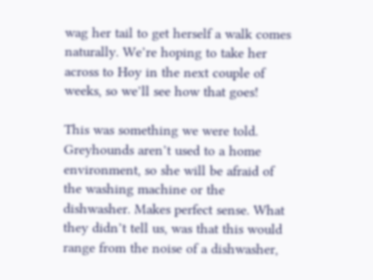wag her tail to get herself a walk comes naturally. We’re hoping to take her across to Hoy in the next couple of weeks, so we’ll see how that goes!

This was something we were told. Greyhounds aren’t used to a home environment, so she will be afraid of the washing machine or the dishwasher. Makes perfect sense. What they didn’t tell us, was that this would range from the noise of a dishwasher,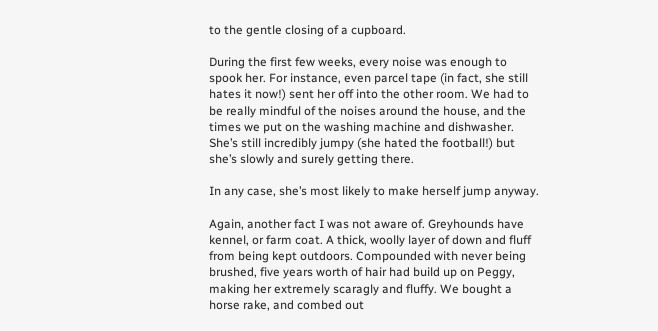to the gentle closing of a cupboard.

During the first few weeks, every noise was enough to spook her. For instance, even parcel tape (in fact, she still hates it now!) sent her off into the other room. We had to be really mindful of the noises around the house, and the times we put on the washing machine and dishwasher. She’s still incredibly jumpy (she hated the football!) but she’s slowly and surely getting there.

In any case, she’s most likely to make herself jump anyway.

Again, another fact I was not aware of. Greyhounds have kennel, or farm coat. A thick, woolly layer of down and fluff from being kept outdoors. Compounded with never being brushed, five years worth of hair had build up on Peggy, making her extremely scaragly and fluffy. We bought a horse rake, and combed out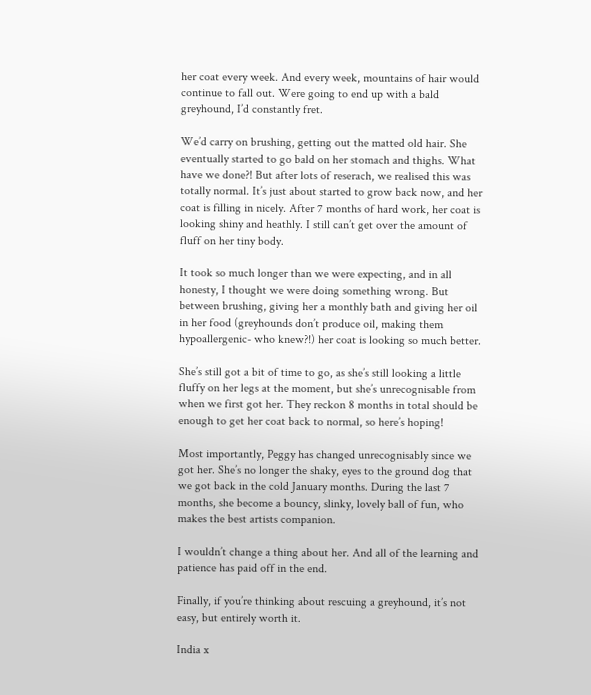her coat every week. And every week, mountains of hair would continue to fall out. Were going to end up with a bald greyhound, I’d constantly fret.

We’d carry on brushing, getting out the matted old hair. She eventually started to go bald on her stomach and thighs. What have we done?! But after lots of reserach, we realised this was totally normal. It’s just about started to grow back now, and her coat is filling in nicely. After 7 months of hard work, her coat is looking shiny and heathly. I still can’t get over the amount of fluff on her tiny body.

It took so much longer than we were expecting, and in all honesty, I thought we were doing something wrong. But between brushing, giving her a monthly bath and giving her oil in her food (greyhounds don’t produce oil, making them hypoallergenic- who knew?!) her coat is looking so much better.

She’s still got a bit of time to go, as she’s still looking a little fluffy on her legs at the moment, but she’s unrecognisable from when we first got her. They reckon 8 months in total should be enough to get her coat back to normal, so here’s hoping!

Most importantly, Peggy has changed unrecognisably since we got her. She’s no longer the shaky, eyes to the ground dog that we got back in the cold January months. During the last 7 months, she become a bouncy, slinky, lovely ball of fun, who makes the best artists companion.

I wouldn’t change a thing about her. And all of the learning and patience has paid off in the end.

Finally, if you’re thinking about rescuing a greyhound, it’s not easy, but entirely worth it.

India x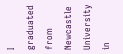I graduated from Newcastle University in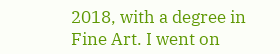2018, with a degree in Fine Art. I went on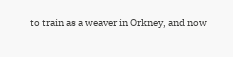to train as a weaver in Orkney, and now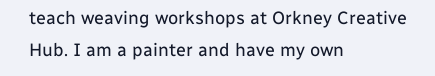teach weaving workshops at Orkney Creative Hub. I am a painter and have my own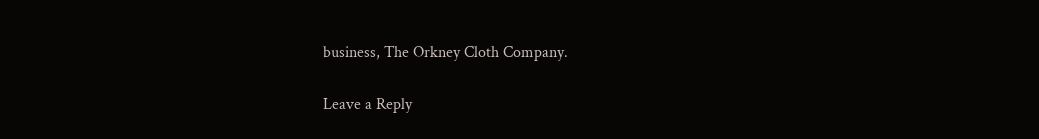business, The Orkney Cloth Company.

Leave a Reply